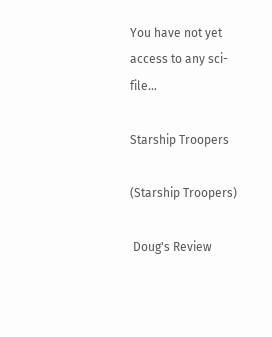You have not yet access to any sci-file…

Starship Troopers

(Starship Troopers)

 Doug's Review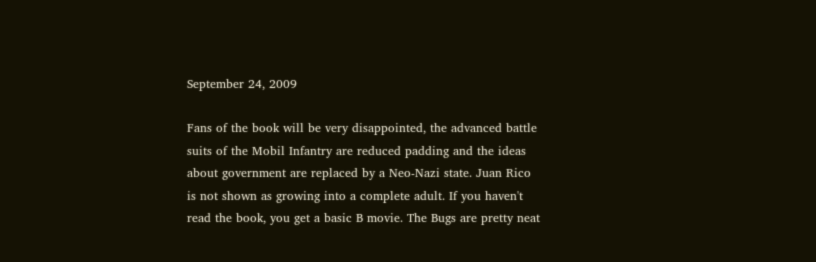September 24, 2009

Fans of the book will be very disappointed, the advanced battle suits of the Mobil Infantry are reduced padding and the ideas about government are replaced by a Neo-Nazi state. Juan Rico is not shown as growing into a complete adult. If you haven't read the book, you get a basic B movie. The Bugs are pretty neat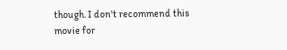though. I don't recommend this movie for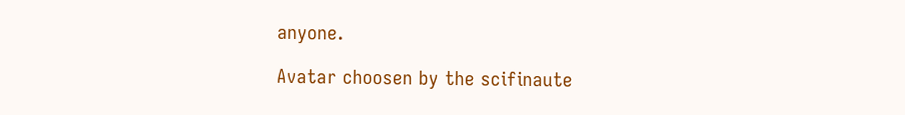anyone.

Avatar choosen by the scifinaute